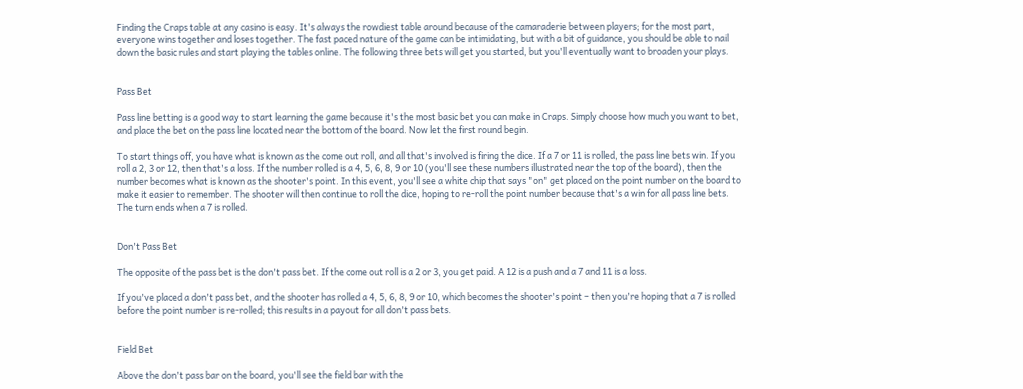Finding the Craps table at any casino is easy. It's always the rowdiest table around because of the camaraderie between players; for the most part, everyone wins together and loses together. The fast paced nature of the game can be intimidating, but with a bit of guidance, you should be able to nail down the basic rules and start playing the tables online. The following three bets will get you started, but you'll eventually want to broaden your plays.


Pass Bet

Pass line betting is a good way to start learning the game because it's the most basic bet you can make in Craps. Simply choose how much you want to bet, and place the bet on the pass line located near the bottom of the board. Now let the first round begin.

To start things off, you have what is known as the come out roll, and all that's involved is firing the dice. If a 7 or 11 is rolled, the pass line bets win. If you roll a 2, 3 or 12, then that's a loss. If the number rolled is a 4, 5, 6, 8, 9 or 10 (you'll see these numbers illustrated near the top of the board), then the number becomes what is known as the shooter's point. In this event, you'll see a white chip that says "on" get placed on the point number on the board to make it easier to remember. The shooter will then continue to roll the dice, hoping to re-roll the point number because that's a win for all pass line bets. The turn ends when a 7 is rolled.


Don't Pass Bet

The opposite of the pass bet is the don't pass bet. If the come out roll is a 2 or 3, you get paid. A 12 is a push and a 7 and 11 is a loss.

If you've placed a don't pass bet, and the shooter has rolled a 4, 5, 6, 8, 9 or 10, which becomes the shooter's point – then you're hoping that a 7 is rolled before the point number is re-rolled; this results in a payout for all don't pass bets.


Field Bet

Above the don't pass bar on the board, you'll see the field bar with the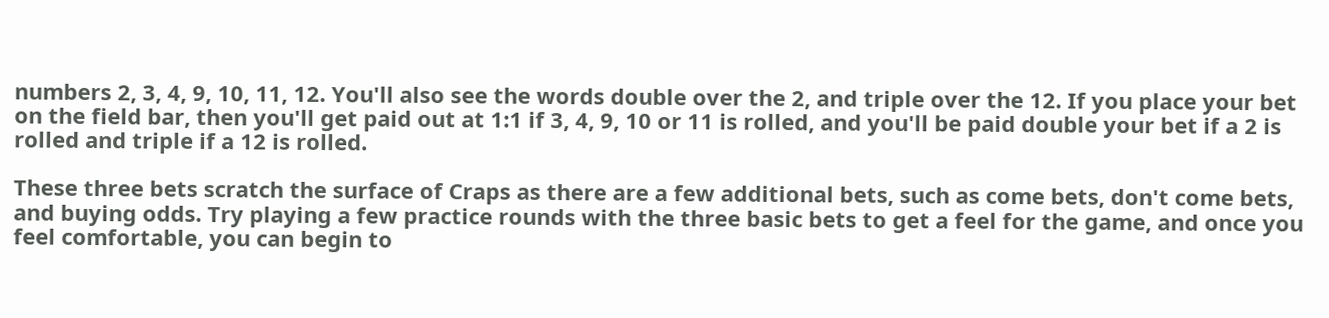numbers 2, 3, 4, 9, 10, 11, 12. You'll also see the words double over the 2, and triple over the 12. If you place your bet on the field bar, then you'll get paid out at 1:1 if 3, 4, 9, 10 or 11 is rolled, and you'll be paid double your bet if a 2 is rolled and triple if a 12 is rolled.

These three bets scratch the surface of Craps as there are a few additional bets, such as come bets, don't come bets, and buying odds. Try playing a few practice rounds with the three basic bets to get a feel for the game, and once you feel comfortable, you can begin to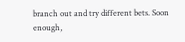branch out and try different bets. Soon enough,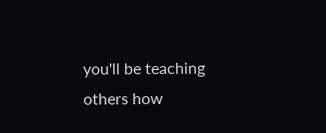you'll be teaching others how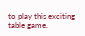to play this exciting table game.